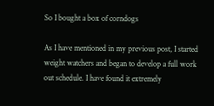So I bought a box of corndogs

As I have mentioned in my previous post, I started weight watchers and began to develop a full work out schedule. I have found it extremely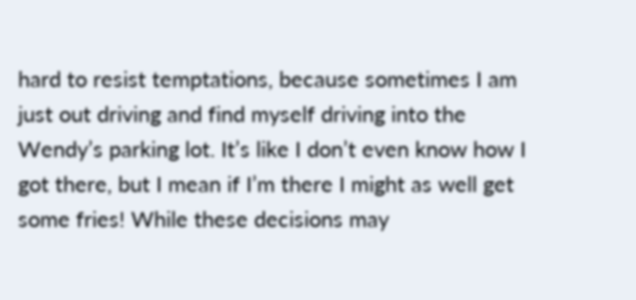hard to resist temptations, because sometimes I am just out driving and find myself driving into the Wendy’s parking lot. It’s like I don’t even know how I got there, but I mean if I’m there I might as well get some fries! While these decisions may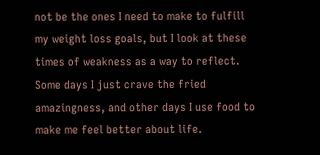not be the ones I need to make to fulfill my weight loss goals, but I look at these times of weakness as a way to reflect. Some days I just crave the fried amazingness, and other days I use food to make me feel better about life.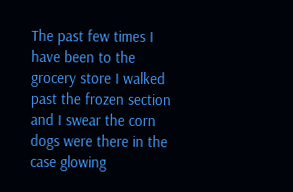The past few times I have been to the grocery store I walked past the frozen section and I swear the corn dogs were there in the case glowing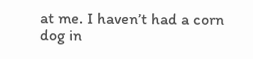at me. I haven’t had a corn dog in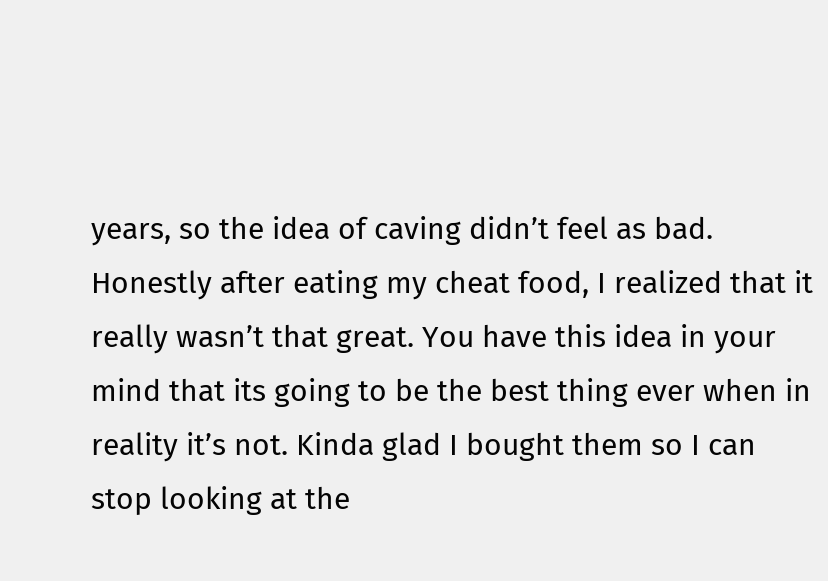years, so the idea of caving didn’t feel as bad. Honestly after eating my cheat food, I realized that it really wasn’t that great. You have this idea in your mind that its going to be the best thing ever when in reality it’s not. Kinda glad I bought them so I can stop looking at the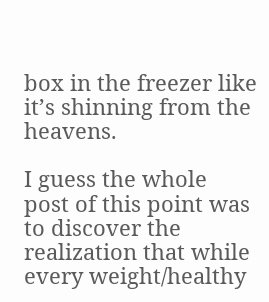box in the freezer like it’s shinning from the heavens.

I guess the whole post of this point was to discover the realization that while every weight/healthy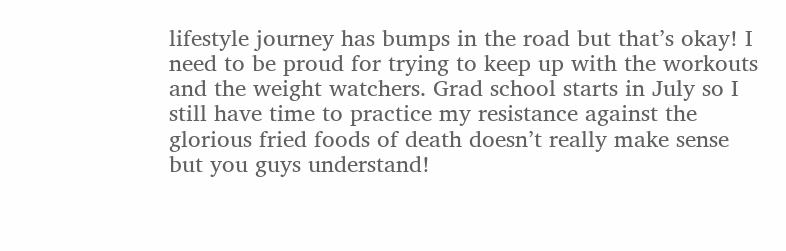lifestyle journey has bumps in the road but that’s okay! I need to be proud for trying to keep up with the workouts and the weight watchers. Grad school starts in July so I still have time to practice my resistance against the glorious fried foods of death doesn’t really make sense but you guys understand!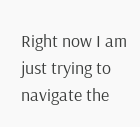Right now I am just trying to navigate the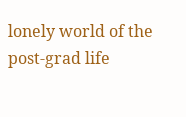lonely world of the post-grad life